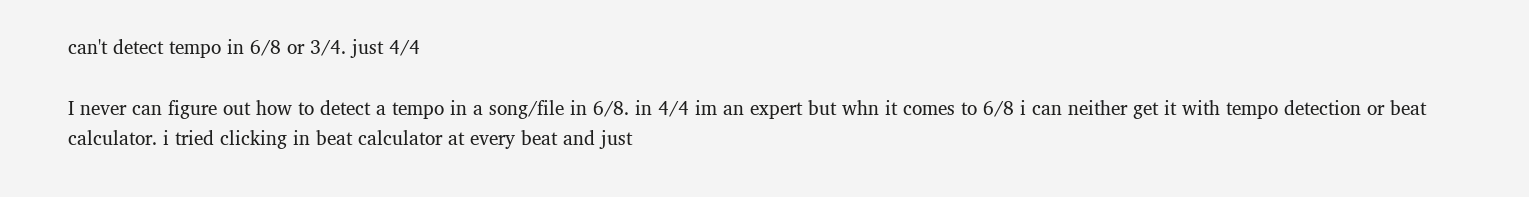can't detect tempo in 6/8 or 3/4. just 4/4

I never can figure out how to detect a tempo in a song/file in 6/8. in 4/4 im an expert but whn it comes to 6/8 i can neither get it with tempo detection or beat calculator. i tried clicking in beat calculator at every beat and just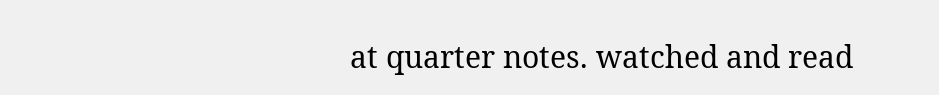at quarter notes. watched and read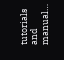tutorials and manual…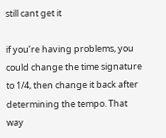still cant get it

if you’re having problems, you could change the time signature to 1/4, then change it back after determining the tempo. That way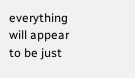everything will appear to be just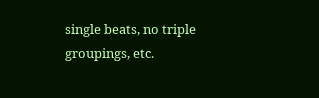single beats, no triple groupings, etc.